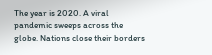The year is 2020. A viral pandemic sweeps across the globe. Nations close their borders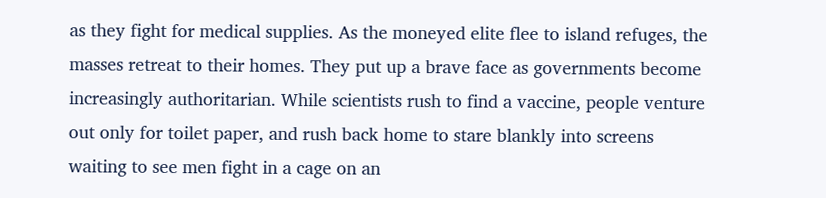as they fight for medical supplies. As the moneyed elite flee to island refuges, the masses retreat to their homes. They put up a brave face as governments become increasingly authoritarian. While scientists rush to find a vaccine, people venture out only for toilet paper, and rush back home to stare blankly into screens waiting to see men fight in a cage on an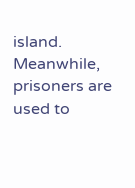island. Meanwhile, prisoners are used to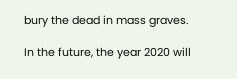bury the dead in mass graves.

In the future, the year 2020 will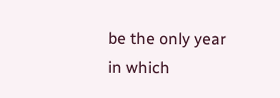be the only year in which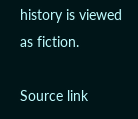history is viewed as fiction.

Source link